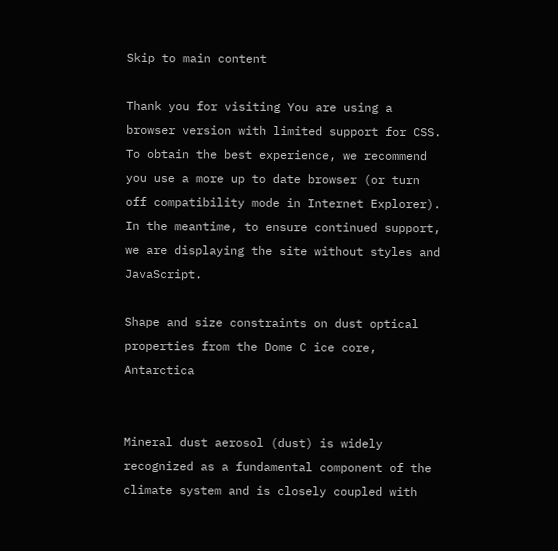Skip to main content

Thank you for visiting You are using a browser version with limited support for CSS. To obtain the best experience, we recommend you use a more up to date browser (or turn off compatibility mode in Internet Explorer). In the meantime, to ensure continued support, we are displaying the site without styles and JavaScript.

Shape and size constraints on dust optical properties from the Dome C ice core, Antarctica


Mineral dust aerosol (dust) is widely recognized as a fundamental component of the climate system and is closely coupled with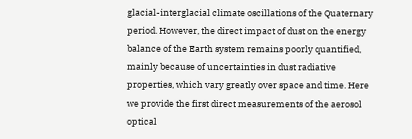glacial-interglacial climate oscillations of the Quaternary period. However, the direct impact of dust on the energy balance of the Earth system remains poorly quantified, mainly because of uncertainties in dust radiative properties, which vary greatly over space and time. Here we provide the first direct measurements of the aerosol optical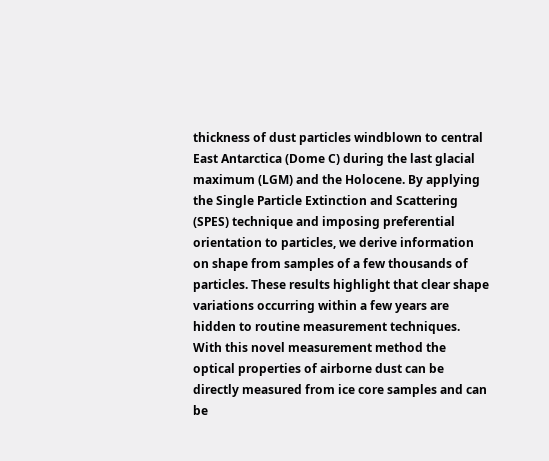thickness of dust particles windblown to central East Antarctica (Dome C) during the last glacial maximum (LGM) and the Holocene. By applying the Single Particle Extinction and Scattering (SPES) technique and imposing preferential orientation to particles, we derive information on shape from samples of a few thousands of particles. These results highlight that clear shape variations occurring within a few years are hidden to routine measurement techniques. With this novel measurement method the optical properties of airborne dust can be directly measured from ice core samples and can be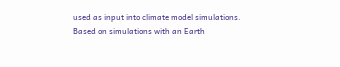used as input into climate model simulations. Based on simulations with an Earth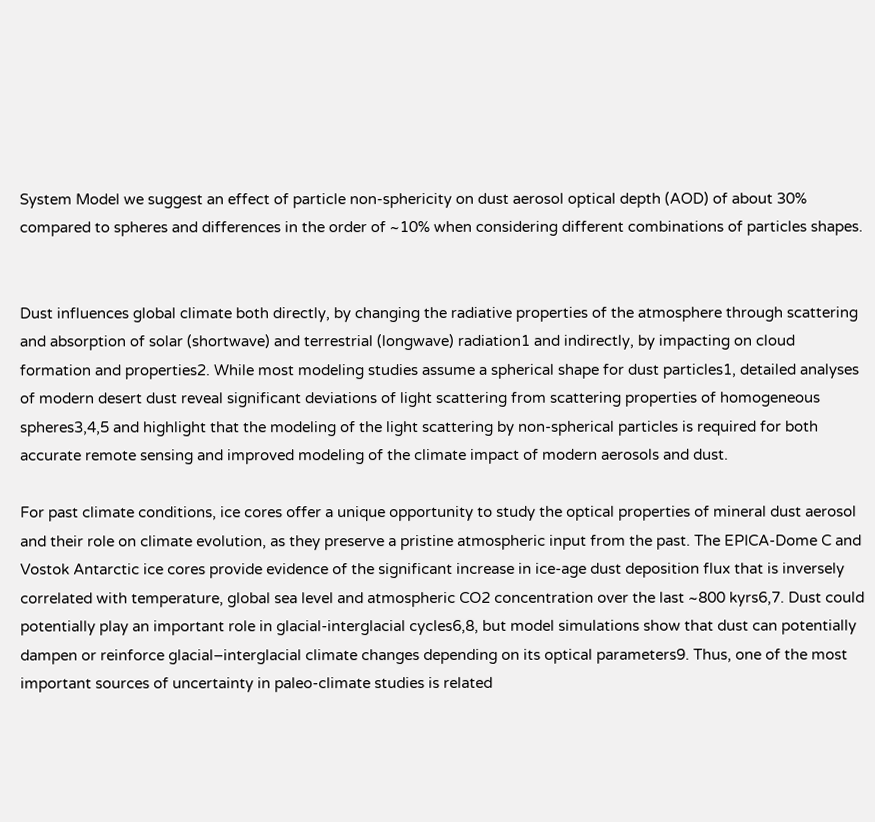System Model we suggest an effect of particle non-sphericity on dust aerosol optical depth (AOD) of about 30% compared to spheres and differences in the order of ~10% when considering different combinations of particles shapes.


Dust influences global climate both directly, by changing the radiative properties of the atmosphere through scattering and absorption of solar (shortwave) and terrestrial (longwave) radiation1 and indirectly, by impacting on cloud formation and properties2. While most modeling studies assume a spherical shape for dust particles1, detailed analyses of modern desert dust reveal significant deviations of light scattering from scattering properties of homogeneous spheres3,4,5 and highlight that the modeling of the light scattering by non-spherical particles is required for both accurate remote sensing and improved modeling of the climate impact of modern aerosols and dust.

For past climate conditions, ice cores offer a unique opportunity to study the optical properties of mineral dust aerosol and their role on climate evolution, as they preserve a pristine atmospheric input from the past. The EPICA-Dome C and Vostok Antarctic ice cores provide evidence of the significant increase in ice-age dust deposition flux that is inversely correlated with temperature, global sea level and atmospheric CO2 concentration over the last ~800 kyrs6,7. Dust could potentially play an important role in glacial-interglacial cycles6,8, but model simulations show that dust can potentially dampen or reinforce glacial–interglacial climate changes depending on its optical parameters9. Thus, one of the most important sources of uncertainty in paleo-climate studies is related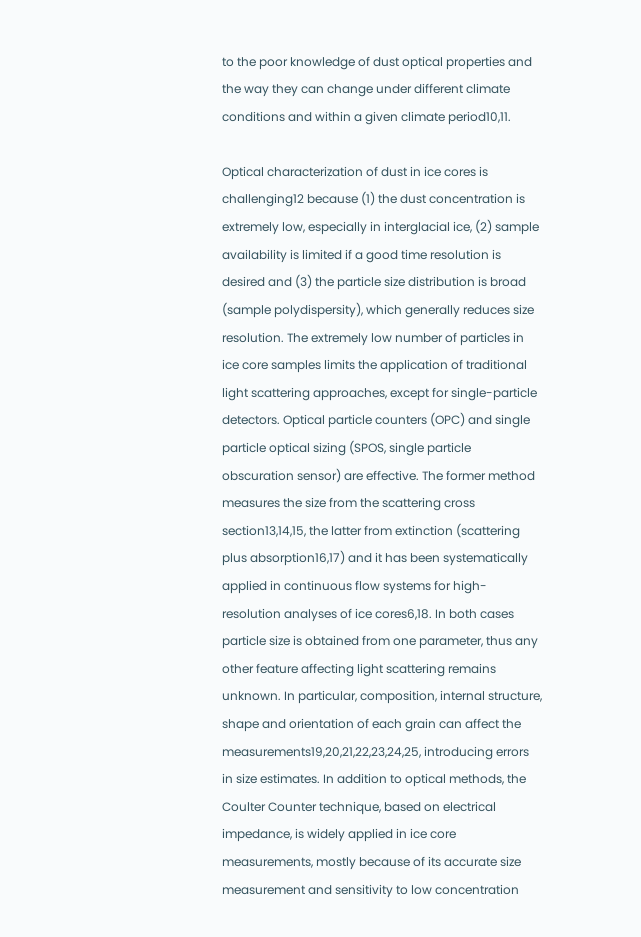to the poor knowledge of dust optical properties and the way they can change under different climate conditions and within a given climate period10,11.

Optical characterization of dust in ice cores is challenging12 because (1) the dust concentration is extremely low, especially in interglacial ice, (2) sample availability is limited if a good time resolution is desired and (3) the particle size distribution is broad (sample polydispersity), which generally reduces size resolution. The extremely low number of particles in ice core samples limits the application of traditional light scattering approaches, except for single-particle detectors. Optical particle counters (OPC) and single particle optical sizing (SPOS, single particle obscuration sensor) are effective. The former method measures the size from the scattering cross section13,14,15, the latter from extinction (scattering plus absorption16,17) and it has been systematically applied in continuous flow systems for high-resolution analyses of ice cores6,18. In both cases particle size is obtained from one parameter, thus any other feature affecting light scattering remains unknown. In particular, composition, internal structure, shape and orientation of each grain can affect the measurements19,20,21,22,23,24,25, introducing errors in size estimates. In addition to optical methods, the Coulter Counter technique, based on electrical impedance, is widely applied in ice core measurements, mostly because of its accurate size measurement and sensitivity to low concentration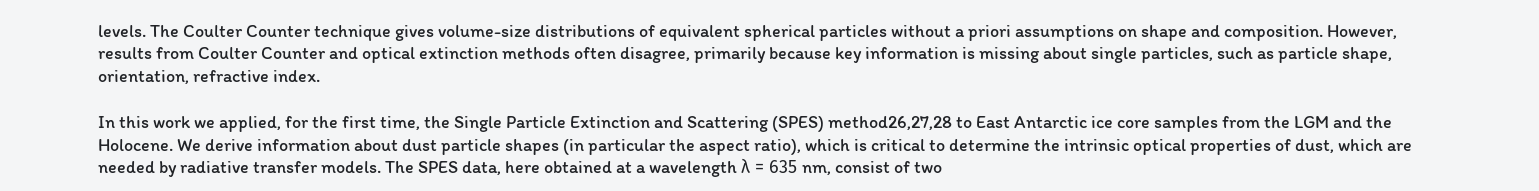levels. The Coulter Counter technique gives volume-size distributions of equivalent spherical particles without a priori assumptions on shape and composition. However, results from Coulter Counter and optical extinction methods often disagree, primarily because key information is missing about single particles, such as particle shape, orientation, refractive index.

In this work we applied, for the first time, the Single Particle Extinction and Scattering (SPES) method26,27,28 to East Antarctic ice core samples from the LGM and the Holocene. We derive information about dust particle shapes (in particular the aspect ratio), which is critical to determine the intrinsic optical properties of dust, which are needed by radiative transfer models. The SPES data, here obtained at a wavelength λ = 635 nm, consist of two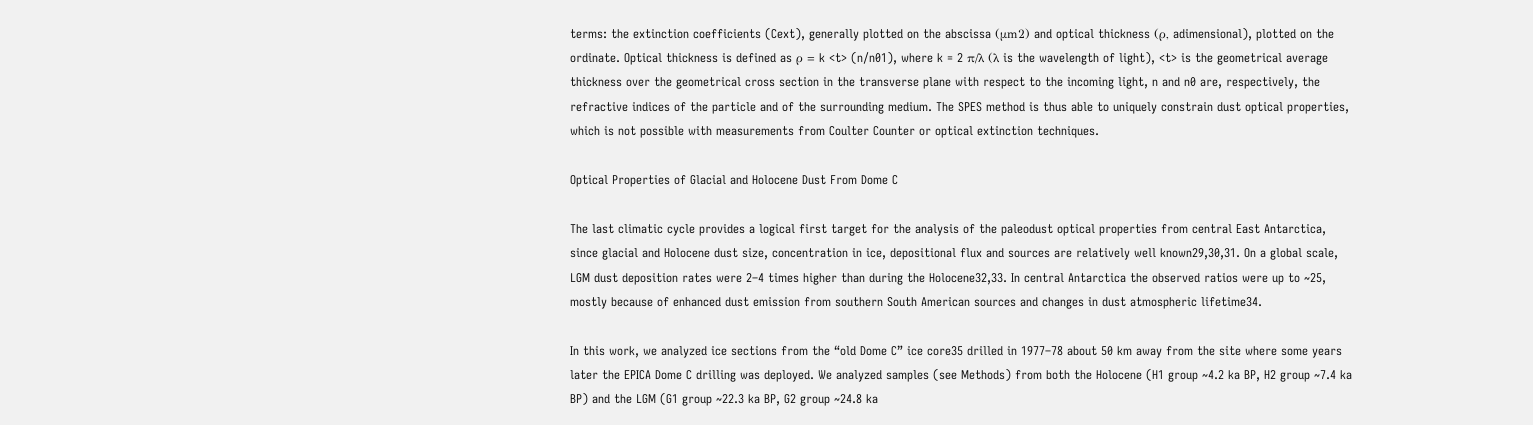terms: the extinction coefficients (Cext), generally plotted on the abscissa (μm2) and optical thickness (ρ, adimensional), plotted on the ordinate. Optical thickness is defined as ρ = k <t> (n/n01), where k = 2 π/λ (λ is the wavelength of light), <t> is the geometrical average thickness over the geometrical cross section in the transverse plane with respect to the incoming light, n and n0 are, respectively, the refractive indices of the particle and of the surrounding medium. The SPES method is thus able to uniquely constrain dust optical properties, which is not possible with measurements from Coulter Counter or optical extinction techniques.

Optical Properties of Glacial and Holocene Dust From Dome C

The last climatic cycle provides a logical first target for the analysis of the paleodust optical properties from central East Antarctica, since glacial and Holocene dust size, concentration in ice, depositional flux and sources are relatively well known29,30,31. On a global scale, LGM dust deposition rates were 2–4 times higher than during the Holocene32,33. In central Antarctica the observed ratios were up to ~25, mostly because of enhanced dust emission from southern South American sources and changes in dust atmospheric lifetime34.

In this work, we analyzed ice sections from the “old Dome C” ice core35 drilled in 1977–78 about 50 km away from the site where some years later the EPICA Dome C drilling was deployed. We analyzed samples (see Methods) from both the Holocene (H1 group ~4.2 ka BP, H2 group ~7.4 ka BP) and the LGM (G1 group ~22.3 ka BP, G2 group ~24.8 ka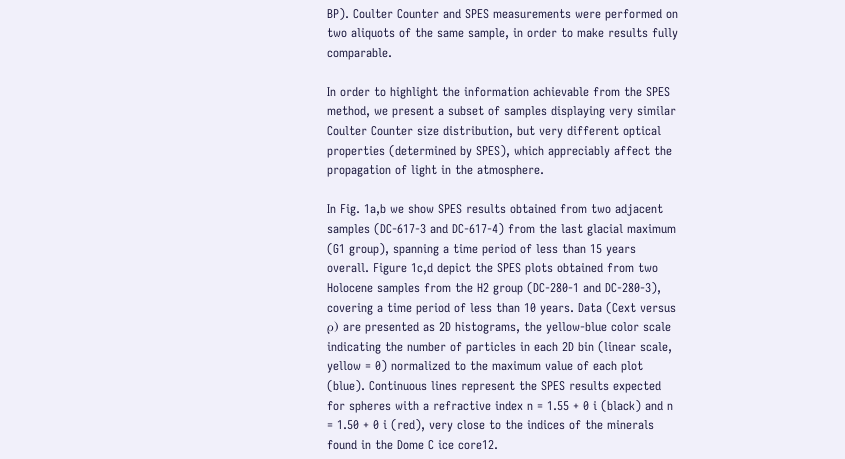BP). Coulter Counter and SPES measurements were performed on two aliquots of the same sample, in order to make results fully comparable.

In order to highlight the information achievable from the SPES method, we present a subset of samples displaying very similar Coulter Counter size distribution, but very different optical properties (determined by SPES), which appreciably affect the propagation of light in the atmosphere.

In Fig. 1a,b we show SPES results obtained from two adjacent samples (DC-617-3 and DC-617-4) from the last glacial maximum (G1 group), spanning a time period of less than 15 years overall. Figure 1c,d depict the SPES plots obtained from two Holocene samples from the H2 group (DC-280-1 and DC-280-3), covering a time period of less than 10 years. Data (Cext versus ρ) are presented as 2D histograms, the yellow-blue color scale indicating the number of particles in each 2D bin (linear scale, yellow = 0) normalized to the maximum value of each plot (blue). Continuous lines represent the SPES results expected for spheres with a refractive index n = 1.55 + 0 i (black) and n = 1.50 + 0 i (red), very close to the indices of the minerals found in the Dome C ice core12.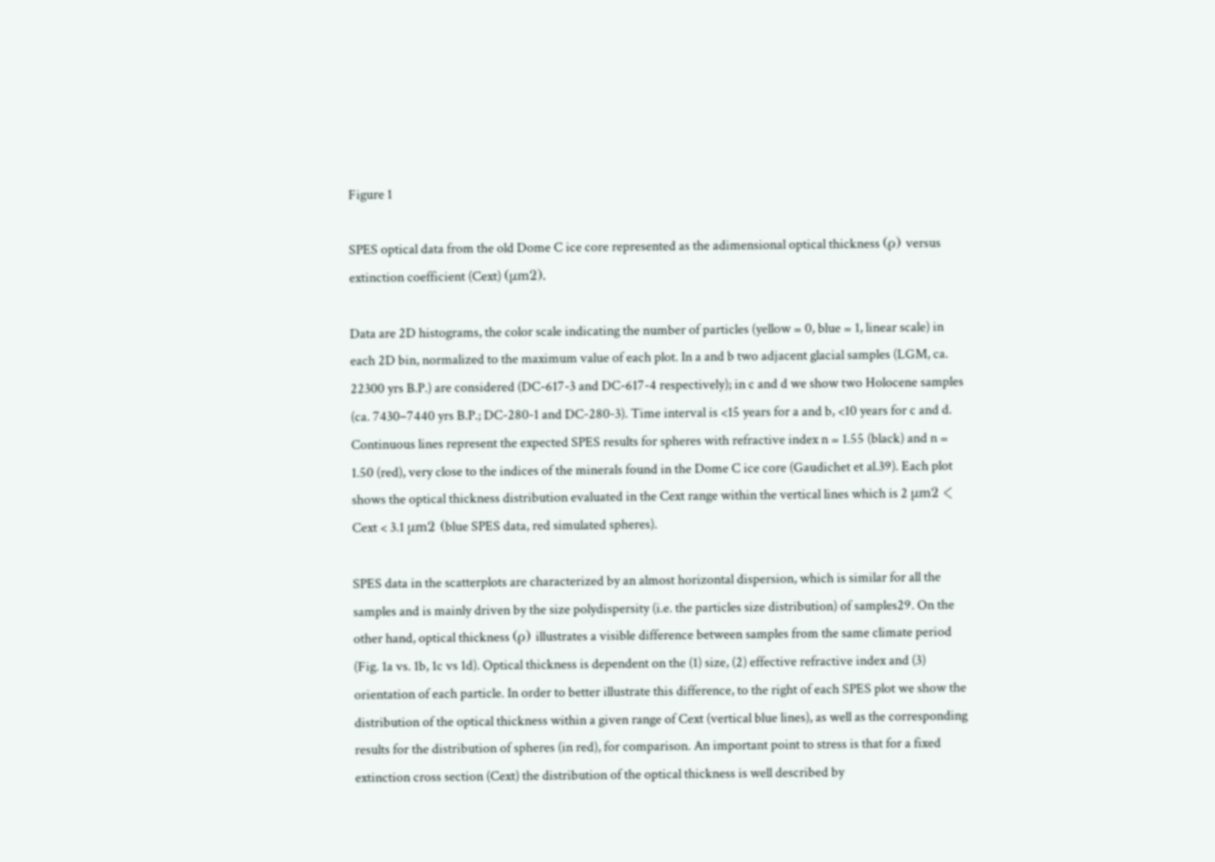Figure 1

SPES optical data from the old Dome C ice core represented as the adimensional optical thickness (ρ) versus extinction coefficient (Cext) (μm2).

Data are 2D histograms, the color scale indicating the number of particles (yellow = 0, blue = 1, linear scale) in each 2D bin, normalized to the maximum value of each plot. In a and b two adjacent glacial samples (LGM, ca. 22300 yrs B.P.) are considered (DC-617-3 and DC-617-4 respectively); in c and d we show two Holocene samples (ca. 7430–7440 yrs B.P.; DC-280-1 and DC-280-3). Time interval is <15 years for a and b, <10 years for c and d. Continuous lines represent the expected SPES results for spheres with refractive index n = 1.55 (black) and n = 1.50 (red), very close to the indices of the minerals found in the Dome C ice core (Gaudichet et al.39). Each plot shows the optical thickness distribution evaluated in the Cext range within the vertical lines which is 2 μm2 < Cext < 3.1 μm2 (blue SPES data, red simulated spheres).

SPES data in the scatterplots are characterized by an almost horizontal dispersion, which is similar for all the samples and is mainly driven by the size polydispersity (i.e. the particles size distribution) of samples29. On the other hand, optical thickness (ρ) illustrates a visible difference between samples from the same climate period (Fig. 1a vs. 1b, 1c vs 1d). Optical thickness is dependent on the (1) size, (2) effective refractive index and (3) orientation of each particle. In order to better illustrate this difference, to the right of each SPES plot we show the distribution of the optical thickness within a given range of Cext (vertical blue lines), as well as the corresponding results for the distribution of spheres (in red), for comparison. An important point to stress is that for a fixed extinction cross section (Cext) the distribution of the optical thickness is well described by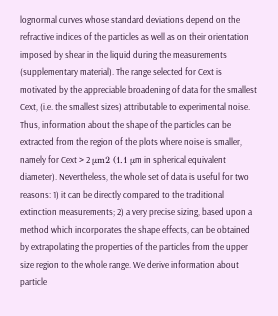lognormal curves whose standard deviations depend on the refractive indices of the particles as well as on their orientation imposed by shear in the liquid during the measurements (supplementary material). The range selected for Cext is motivated by the appreciable broadening of data for the smallest Cext, (i.e. the smallest sizes) attributable to experimental noise. Thus, information about the shape of the particles can be extracted from the region of the plots where noise is smaller, namely for Cext > 2 μm2 (1.1 μm in spherical equivalent diameter). Nevertheless, the whole set of data is useful for two reasons: 1) it can be directly compared to the traditional extinction measurements; 2) a very precise sizing, based upon a method which incorporates the shape effects, can be obtained by extrapolating the properties of the particles from the upper size region to the whole range. We derive information about particle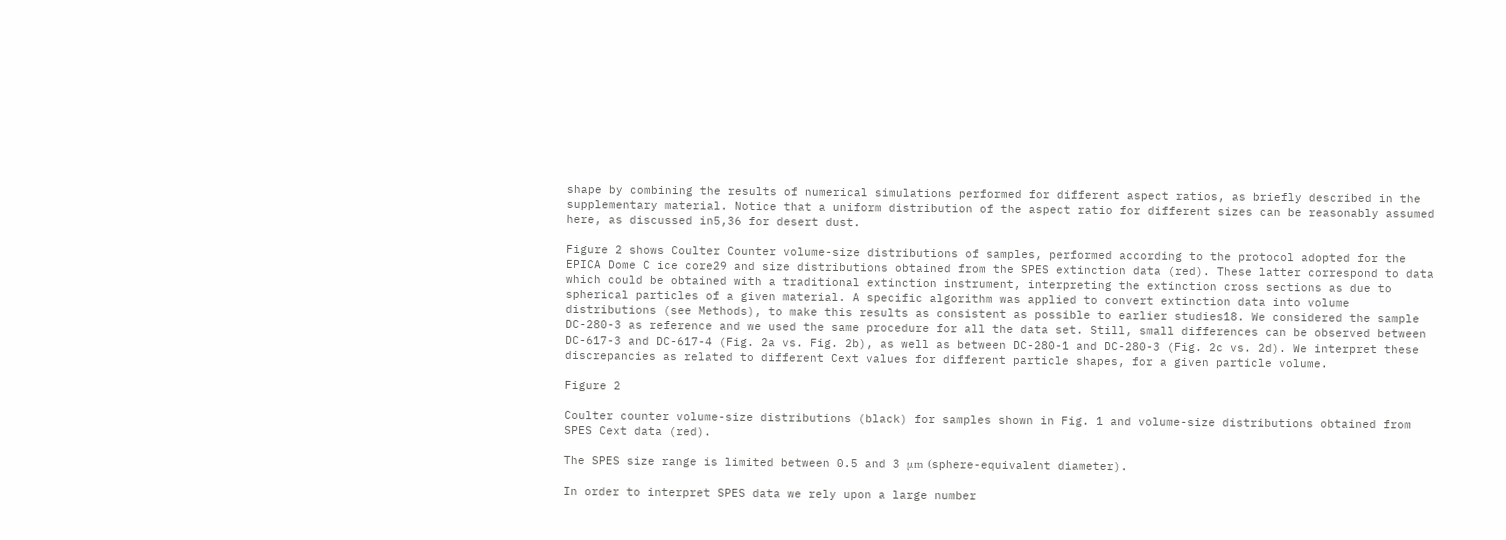shape by combining the results of numerical simulations performed for different aspect ratios, as briefly described in the supplementary material. Notice that a uniform distribution of the aspect ratio for different sizes can be reasonably assumed here, as discussed in5,36 for desert dust.

Figure 2 shows Coulter Counter volume-size distributions of samples, performed according to the protocol adopted for the EPICA Dome C ice core29 and size distributions obtained from the SPES extinction data (red). These latter correspond to data which could be obtained with a traditional extinction instrument, interpreting the extinction cross sections as due to spherical particles of a given material. A specific algorithm was applied to convert extinction data into volume distributions (see Methods), to make this results as consistent as possible to earlier studies18. We considered the sample DC-280-3 as reference and we used the same procedure for all the data set. Still, small differences can be observed between DC-617-3 and DC-617-4 (Fig. 2a vs. Fig. 2b), as well as between DC-280-1 and DC-280-3 (Fig. 2c vs. 2d). We interpret these discrepancies as related to different Cext values for different particle shapes, for a given particle volume.

Figure 2

Coulter counter volume-size distributions (black) for samples shown in Fig. 1 and volume-size distributions obtained from SPES Cext data (red).

The SPES size range is limited between 0.5 and 3 μm (sphere-equivalent diameter).

In order to interpret SPES data we rely upon a large number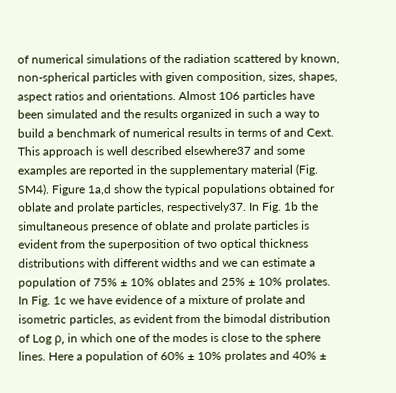of numerical simulations of the radiation scattered by known, non-spherical particles with given composition, sizes, shapes, aspect ratios and orientations. Almost 106 particles have been simulated and the results organized in such a way to build a benchmark of numerical results in terms of and Cext. This approach is well described elsewhere37 and some examples are reported in the supplementary material (Fig. SM4). Figure 1a,d show the typical populations obtained for oblate and prolate particles, respectively37. In Fig. 1b the simultaneous presence of oblate and prolate particles is evident from the superposition of two optical thickness distributions with different widths and we can estimate a population of 75% ± 10% oblates and 25% ± 10% prolates. In Fig. 1c we have evidence of a mixture of prolate and isometric particles, as evident from the bimodal distribution of Log ρ, in which one of the modes is close to the sphere lines. Here a population of 60% ± 10% prolates and 40% ±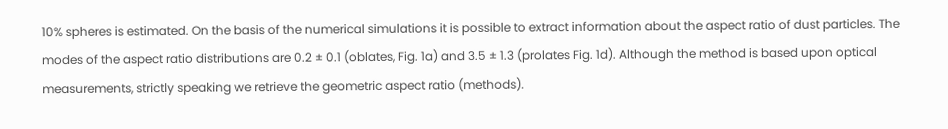10% spheres is estimated. On the basis of the numerical simulations it is possible to extract information about the aspect ratio of dust particles. The modes of the aspect ratio distributions are 0.2 ± 0.1 (oblates, Fig. 1a) and 3.5 ± 1.3 (prolates Fig. 1d). Although the method is based upon optical measurements, strictly speaking we retrieve the geometric aspect ratio (methods).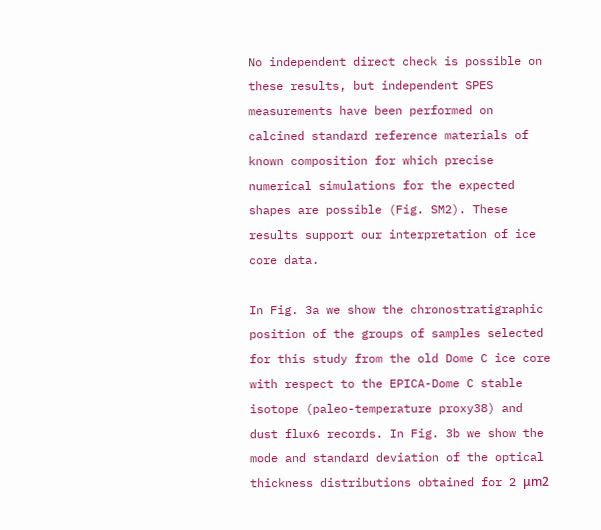No independent direct check is possible on these results, but independent SPES measurements have been performed on calcined standard reference materials of known composition for which precise numerical simulations for the expected shapes are possible (Fig. SM2). These results support our interpretation of ice core data.

In Fig. 3a we show the chronostratigraphic position of the groups of samples selected for this study from the old Dome C ice core with respect to the EPICA-Dome C stable isotope (paleo-temperature proxy38) and dust flux6 records. In Fig. 3b we show the mode and standard deviation of the optical thickness distributions obtained for 2 μm2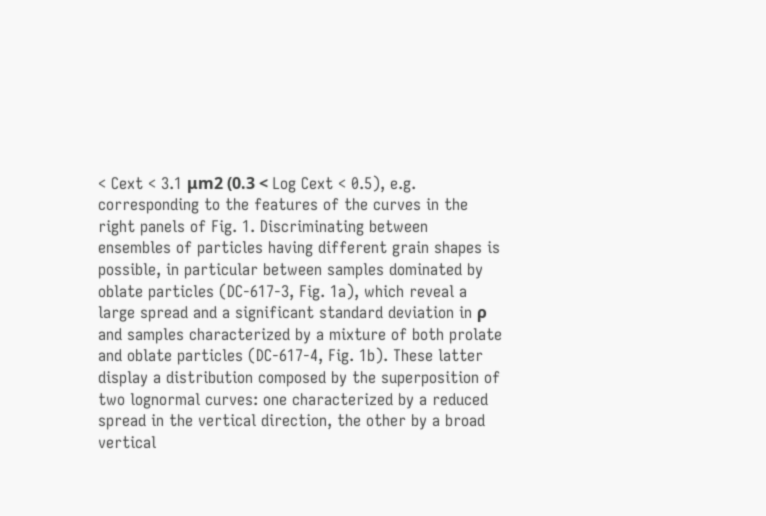< Cext < 3.1 μm2 (0.3 < Log Cext < 0.5), e.g. corresponding to the features of the curves in the right panels of Fig. 1. Discriminating between ensembles of particles having different grain shapes is possible, in particular between samples dominated by oblate particles (DC-617-3, Fig. 1a), which reveal a large spread and a significant standard deviation in ρ and samples characterized by a mixture of both prolate and oblate particles (DC-617-4, Fig. 1b). These latter display a distribution composed by the superposition of two lognormal curves: one characterized by a reduced spread in the vertical direction, the other by a broad vertical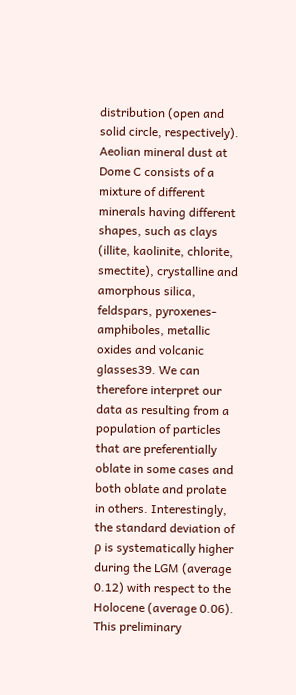distribution (open and solid circle, respectively). Aeolian mineral dust at Dome C consists of a mixture of different minerals having different shapes, such as clays (illite, kaolinite, chlorite, smectite), crystalline and amorphous silica, feldspars, pyroxenes-amphiboles, metallic oxides and volcanic glasses39. We can therefore interpret our data as resulting from a population of particles that are preferentially oblate in some cases and both oblate and prolate in others. Interestingly, the standard deviation of ρ is systematically higher during the LGM (average 0.12) with respect to the Holocene (average 0.06). This preliminary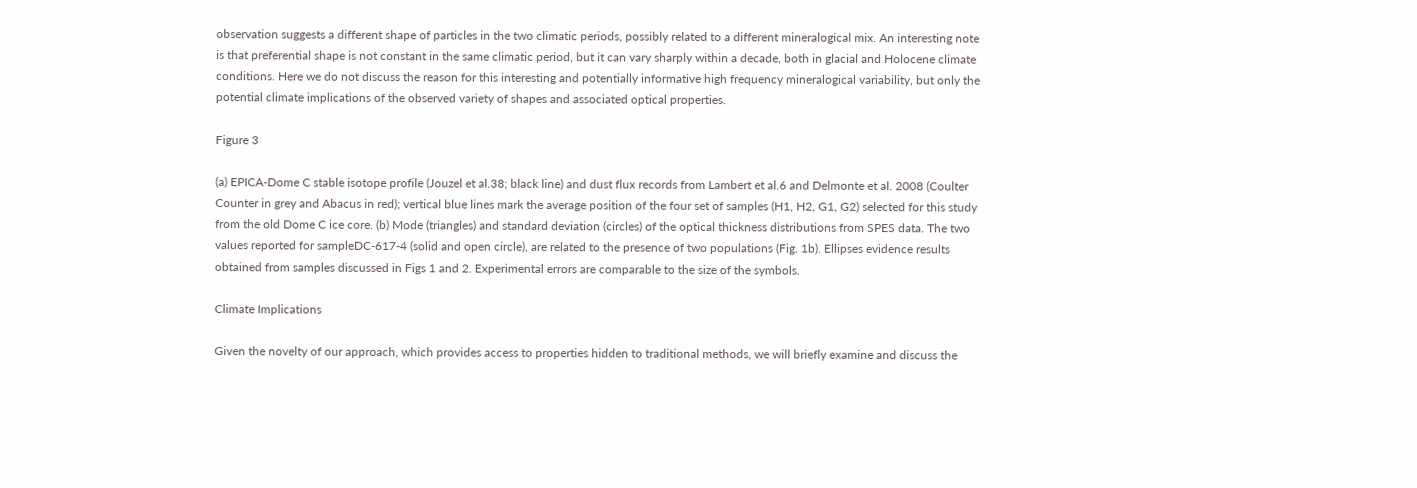observation suggests a different shape of particles in the two climatic periods, possibly related to a different mineralogical mix. An interesting note is that preferential shape is not constant in the same climatic period, but it can vary sharply within a decade, both in glacial and Holocene climate conditions. Here we do not discuss the reason for this interesting and potentially informative high frequency mineralogical variability, but only the potential climate implications of the observed variety of shapes and associated optical properties.

Figure 3

(a) EPICA-Dome C stable isotope profile (Jouzel et al.38; black line) and dust flux records from Lambert et al.6 and Delmonte et al. 2008 (Coulter Counter in grey and Abacus in red); vertical blue lines mark the average position of the four set of samples (H1, H2, G1, G2) selected for this study from the old Dome C ice core. (b) Mode (triangles) and standard deviation (circles) of the optical thickness distributions from SPES data. The two values reported for sampleDC-617-4 (solid and open circle), are related to the presence of two populations (Fig. 1b). Ellipses evidence results obtained from samples discussed in Figs 1 and 2. Experimental errors are comparable to the size of the symbols.

Climate Implications

Given the novelty of our approach, which provides access to properties hidden to traditional methods, we will briefly examine and discuss the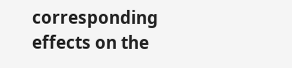corresponding effects on the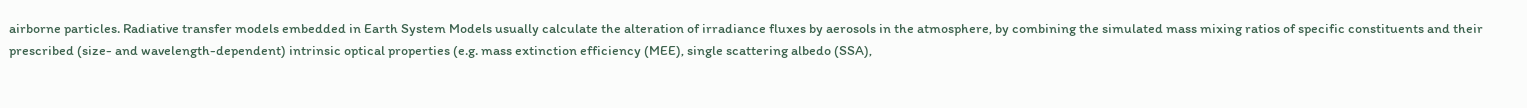airborne particles. Radiative transfer models embedded in Earth System Models usually calculate the alteration of irradiance fluxes by aerosols in the atmosphere, by combining the simulated mass mixing ratios of specific constituents and their prescribed (size- and wavelength-dependent) intrinsic optical properties (e.g. mass extinction efficiency (MEE), single scattering albedo (SSA),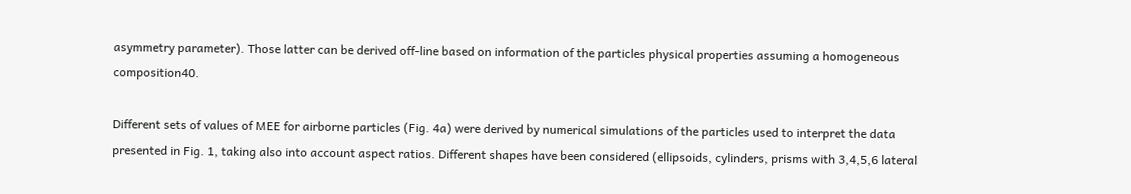asymmetry parameter). Those latter can be derived off-line based on information of the particles physical properties assuming a homogeneous composition40.

Different sets of values of MEE for airborne particles (Fig. 4a) were derived by numerical simulations of the particles used to interpret the data presented in Fig. 1, taking also into account aspect ratios. Different shapes have been considered (ellipsoids, cylinders, prisms with 3,4,5,6 lateral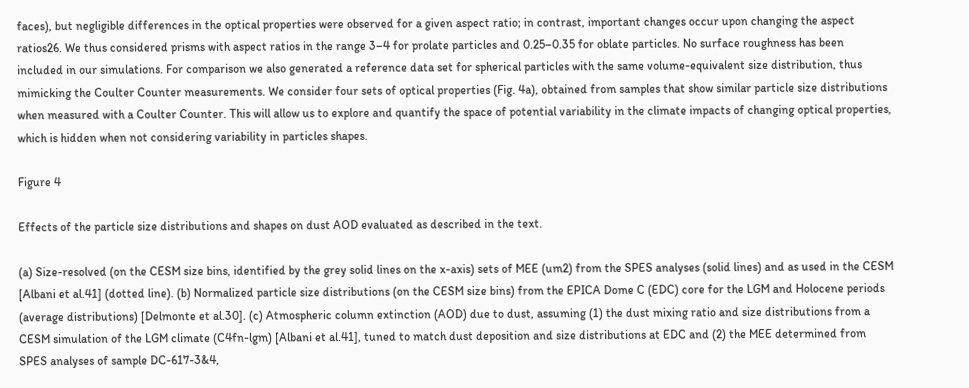faces), but negligible differences in the optical properties were observed for a given aspect ratio; in contrast, important changes occur upon changing the aspect ratios26. We thus considered prisms with aspect ratios in the range 3–4 for prolate particles and 0.25–0.35 for oblate particles. No surface roughness has been included in our simulations. For comparison we also generated a reference data set for spherical particles with the same volume-equivalent size distribution, thus mimicking the Coulter Counter measurements. We consider four sets of optical properties (Fig. 4a), obtained from samples that show similar particle size distributions when measured with a Coulter Counter. This will allow us to explore and quantify the space of potential variability in the climate impacts of changing optical properties, which is hidden when not considering variability in particles shapes.

Figure 4

Effects of the particle size distributions and shapes on dust AOD evaluated as described in the text.

(a) Size-resolved (on the CESM size bins, identified by the grey solid lines on the x-axis) sets of MEE (um2) from the SPES analyses (solid lines) and as used in the CESM [Albani et al.41] (dotted line). (b) Normalized particle size distributions (on the CESM size bins) from the EPICA Dome C (EDC) core for the LGM and Holocene periods (average distributions) [Delmonte et al.30]. (c) Atmospheric column extinction (AOD) due to dust, assuming (1) the dust mixing ratio and size distributions from a CESM simulation of the LGM climate (C4fn-lgm) [Albani et al.41], tuned to match dust deposition and size distributions at EDC and (2) the MEE determined from SPES analyses of sample DC-617-3&4,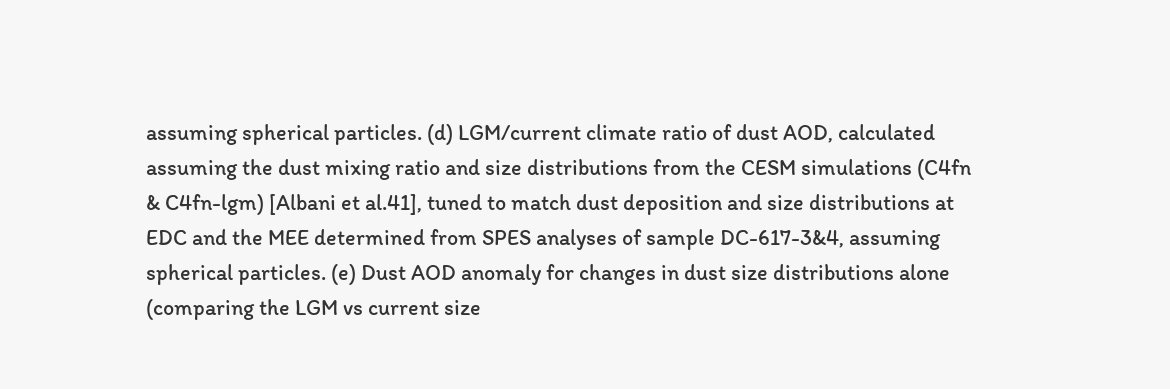assuming spherical particles. (d) LGM/current climate ratio of dust AOD, calculated assuming the dust mixing ratio and size distributions from the CESM simulations (C4fn & C4fn-lgm) [Albani et al.41], tuned to match dust deposition and size distributions at EDC and the MEE determined from SPES analyses of sample DC-617-3&4, assuming spherical particles. (e) Dust AOD anomaly for changes in dust size distributions alone (comparing the LGM vs current size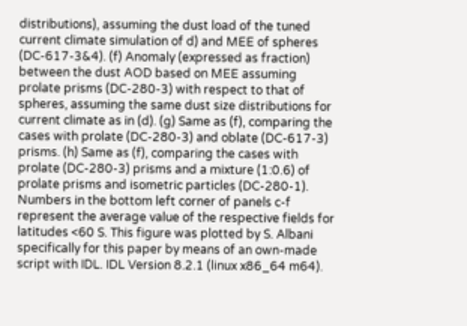distributions), assuming the dust load of the tuned current climate simulation of d) and MEE of spheres (DC-617-3&4). (f) Anomaly (expressed as fraction) between the dust AOD based on MEE assuming prolate prisms (DC-280-3) with respect to that of spheres, assuming the same dust size distributions for current climate as in (d). (g) Same as (f), comparing the cases with prolate (DC-280-3) and oblate (DC-617-3) prisms. (h) Same as (f), comparing the cases with prolate (DC-280-3) prisms and a mixture (1:0.6) of prolate prisms and isometric particles (DC-280-1). Numbers in the bottom left corner of panels c-f represent the average value of the respective fields for latitudes <60 S. This figure was plotted by S. Albani specifically for this paper by means of an own-made script with IDL. IDL Version 8.2.1 (linux x86_64 m64).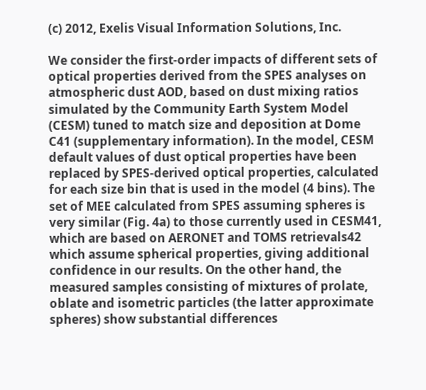(c) 2012, Exelis Visual Information Solutions, Inc.

We consider the first-order impacts of different sets of optical properties derived from the SPES analyses on atmospheric dust AOD, based on dust mixing ratios simulated by the Community Earth System Model (CESM) tuned to match size and deposition at Dome C41 (supplementary information). In the model, CESM default values of dust optical properties have been replaced by SPES-derived optical properties, calculated for each size bin that is used in the model (4 bins). The set of MEE calculated from SPES assuming spheres is very similar (Fig. 4a) to those currently used in CESM41, which are based on AERONET and TOMS retrievals42 which assume spherical properties, giving additional confidence in our results. On the other hand, the measured samples consisting of mixtures of prolate, oblate and isometric particles (the latter approximate spheres) show substantial differences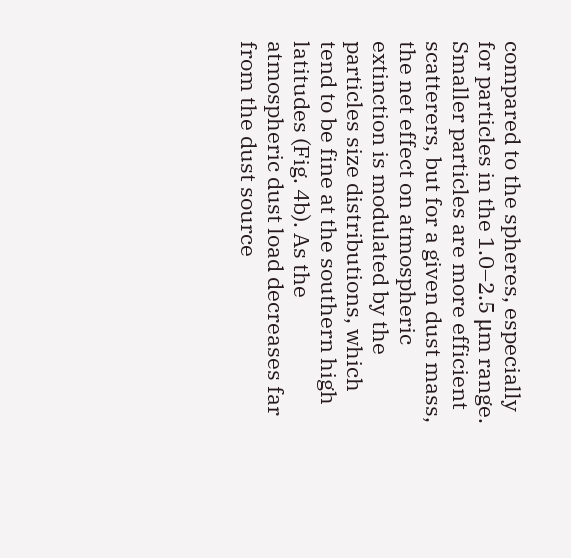compared to the spheres, especially for particles in the 1.0–2.5 μm range. Smaller particles are more efficient scatterers, but for a given dust mass, the net effect on atmospheric extinction is modulated by the particles size distributions, which tend to be fine at the southern high latitudes (Fig. 4b). As the atmospheric dust load decreases far from the dust source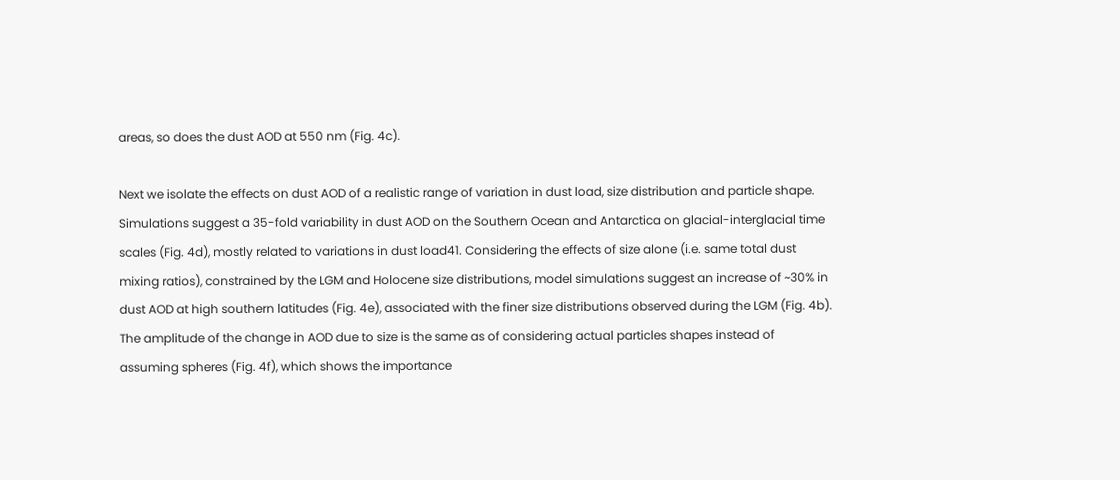areas, so does the dust AOD at 550 nm (Fig. 4c).

Next we isolate the effects on dust AOD of a realistic range of variation in dust load, size distribution and particle shape. Simulations suggest a 35-fold variability in dust AOD on the Southern Ocean and Antarctica on glacial-interglacial time scales (Fig. 4d), mostly related to variations in dust load41. Considering the effects of size alone (i.e. same total dust mixing ratios), constrained by the LGM and Holocene size distributions, model simulations suggest an increase of ~30% in dust AOD at high southern latitudes (Fig. 4e), associated with the finer size distributions observed during the LGM (Fig. 4b). The amplitude of the change in AOD due to size is the same as of considering actual particles shapes instead of assuming spheres (Fig. 4f), which shows the importance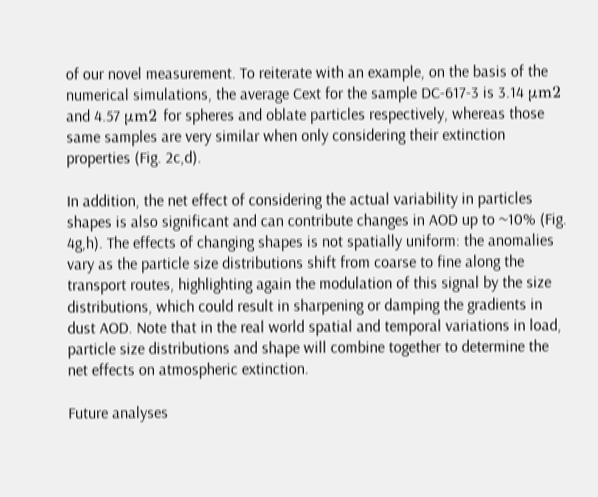of our novel measurement. To reiterate with an example, on the basis of the numerical simulations, the average Cext for the sample DC-617-3 is 3.14 μm2 and 4.57 μm2 for spheres and oblate particles respectively, whereas those same samples are very similar when only considering their extinction properties (Fig. 2c,d).

In addition, the net effect of considering the actual variability in particles shapes is also significant and can contribute changes in AOD up to ~10% (Fig. 4g,h). The effects of changing shapes is not spatially uniform: the anomalies vary as the particle size distributions shift from coarse to fine along the transport routes, highlighting again the modulation of this signal by the size distributions, which could result in sharpening or damping the gradients in dust AOD. Note that in the real world spatial and temporal variations in load, particle size distributions and shape will combine together to determine the net effects on atmospheric extinction.

Future analyses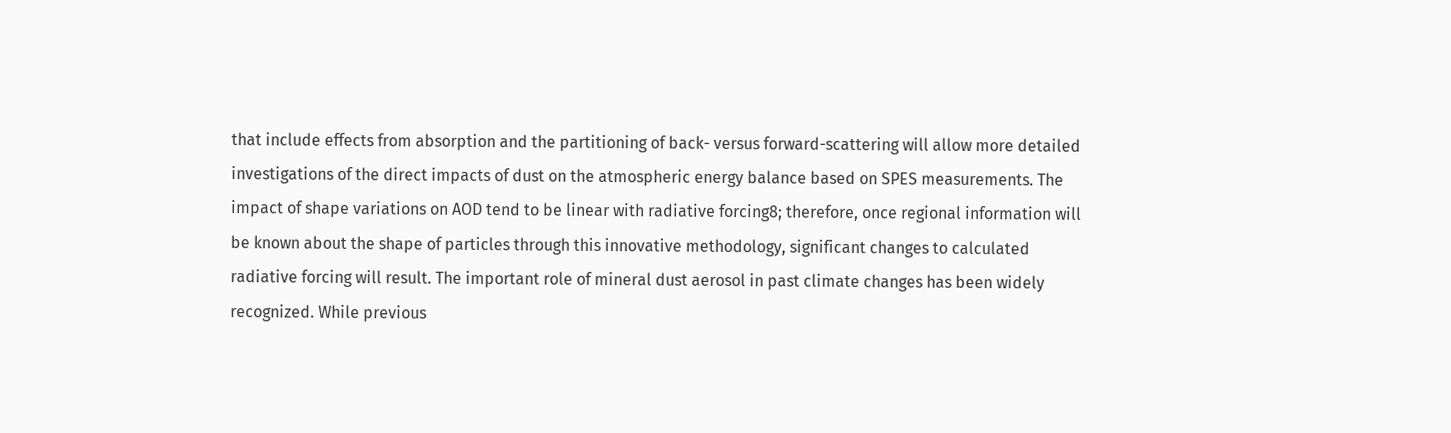that include effects from absorption and the partitioning of back- versus forward-scattering will allow more detailed investigations of the direct impacts of dust on the atmospheric energy balance based on SPES measurements. The impact of shape variations on AOD tend to be linear with radiative forcing8; therefore, once regional information will be known about the shape of particles through this innovative methodology, significant changes to calculated radiative forcing will result. The important role of mineral dust aerosol in past climate changes has been widely recognized. While previous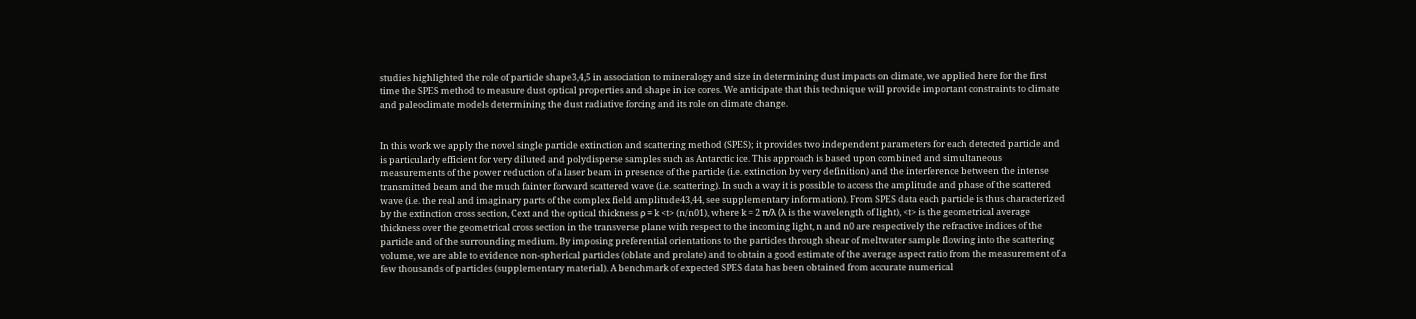studies highlighted the role of particle shape3,4,5 in association to mineralogy and size in determining dust impacts on climate, we applied here for the first time the SPES method to measure dust optical properties and shape in ice cores. We anticipate that this technique will provide important constraints to climate and paleoclimate models determining the dust radiative forcing and its role on climate change.


In this work we apply the novel single particle extinction and scattering method (SPES); it provides two independent parameters for each detected particle and is particularly efficient for very diluted and polydisperse samples such as Antarctic ice. This approach is based upon combined and simultaneous measurements of the power reduction of a laser beam in presence of the particle (i.e. extinction by very definition) and the interference between the intense transmitted beam and the much fainter forward scattered wave (i.e. scattering). In such a way it is possible to access the amplitude and phase of the scattered wave (i.e. the real and imaginary parts of the complex field amplitude43,44, see supplementary information). From SPES data each particle is thus characterized by the extinction cross section, Cext and the optical thickness ρ = k <t> (n/n01), where k = 2 π/λ (λ is the wavelength of light), <t> is the geometrical average thickness over the geometrical cross section in the transverse plane with respect to the incoming light, n and n0 are respectively the refractive indices of the particle and of the surrounding medium. By imposing preferential orientations to the particles through shear of meltwater sample flowing into the scattering volume, we are able to evidence non-spherical particles (oblate and prolate) and to obtain a good estimate of the average aspect ratio from the measurement of a few thousands of particles (supplementary material). A benchmark of expected SPES data has been obtained from accurate numerical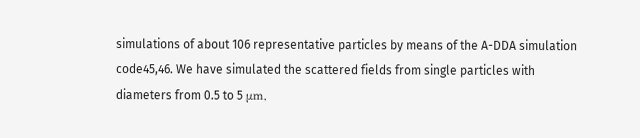simulations of about 106 representative particles by means of the A-DDA simulation code45,46. We have simulated the scattered fields from single particles with diameters from 0.5 to 5 μm,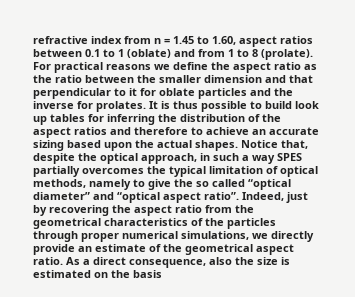refractive index from n = 1.45 to 1.60, aspect ratios between 0.1 to 1 (oblate) and from 1 to 8 (prolate). For practical reasons we define the aspect ratio as the ratio between the smaller dimension and that perpendicular to it for oblate particles and the inverse for prolates. It is thus possible to build look up tables for inferring the distribution of the aspect ratios and therefore to achieve an accurate sizing based upon the actual shapes. Notice that, despite the optical approach, in such a way SPES partially overcomes the typical limitation of optical methods, namely to give the so called “optical diameter” and “optical aspect ratio”. Indeed, just by recovering the aspect ratio from the geometrical characteristics of the particles through proper numerical simulations, we directly provide an estimate of the geometrical aspect ratio. As a direct consequence, also the size is estimated on the basis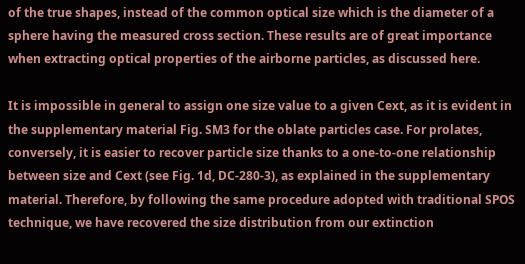of the true shapes, instead of the common optical size which is the diameter of a sphere having the measured cross section. These results are of great importance when extracting optical properties of the airborne particles, as discussed here.

It is impossible in general to assign one size value to a given Cext, as it is evident in the supplementary material Fig. SM3 for the oblate particles case. For prolates, conversely, it is easier to recover particle size thanks to a one-to-one relationship between size and Cext (see Fig. 1d, DC-280-3), as explained in the supplementary material. Therefore, by following the same procedure adopted with traditional SPOS technique, we have recovered the size distribution from our extinction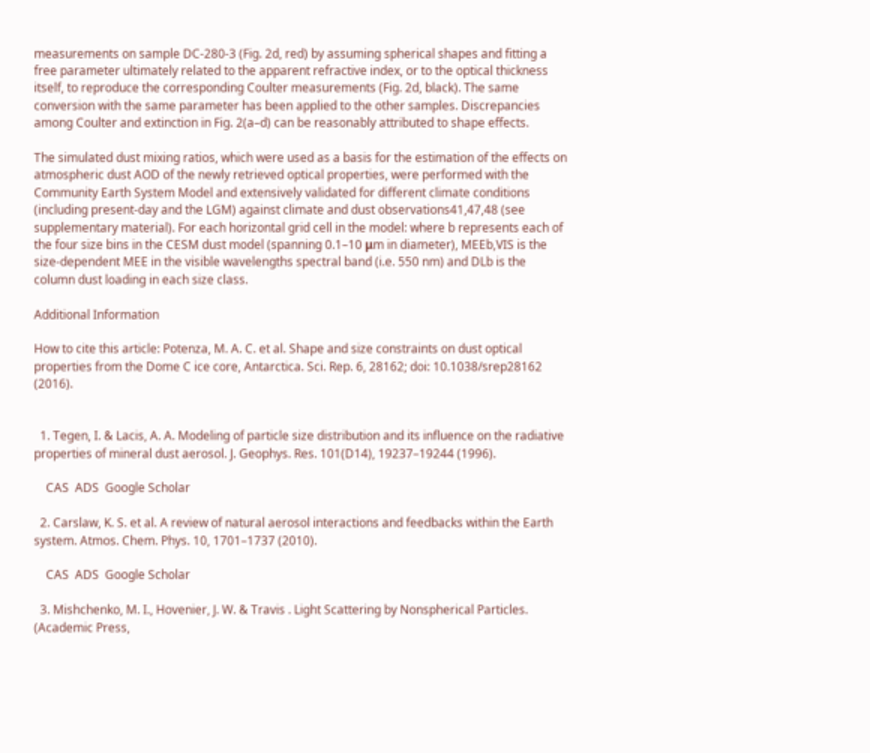measurements on sample DC-280-3 (Fig. 2d, red) by assuming spherical shapes and fitting a free parameter ultimately related to the apparent refractive index, or to the optical thickness itself, to reproduce the corresponding Coulter measurements (Fig. 2d, black). The same conversion with the same parameter has been applied to the other samples. Discrepancies among Coulter and extinction in Fig. 2(a–d) can be reasonably attributed to shape effects.

The simulated dust mixing ratios, which were used as a basis for the estimation of the effects on atmospheric dust AOD of the newly retrieved optical properties, were performed with the Community Earth System Model and extensively validated for different climate conditions (including present-day and the LGM) against climate and dust observations41,47,48 (see supplementary material). For each horizontal grid cell in the model: where b represents each of the four size bins in the CESM dust model (spanning 0.1–10 μm in diameter), MEEb,VIS is the size-dependent MEE in the visible wavelengths spectral band (i.e. 550 nm) and DLb is the column dust loading in each size class.

Additional Information

How to cite this article: Potenza, M. A. C. et al. Shape and size constraints on dust optical properties from the Dome C ice core, Antarctica. Sci. Rep. 6, 28162; doi: 10.1038/srep28162 (2016).


  1. Tegen, I. & Lacis, A. A. Modeling of particle size distribution and its influence on the radiative properties of mineral dust aerosol. J. Geophys. Res. 101(D14), 19237–19244 (1996).

    CAS  ADS  Google Scholar

  2. Carslaw, K. S. et al. A review of natural aerosol interactions and feedbacks within the Earth system. Atmos. Chem. Phys. 10, 1701–1737 (2010).

    CAS  ADS  Google Scholar

  3. Mishchenko, M. I., Hovenier, J. W. & Travis . Light Scattering by Nonspherical Particles. (Academic Press,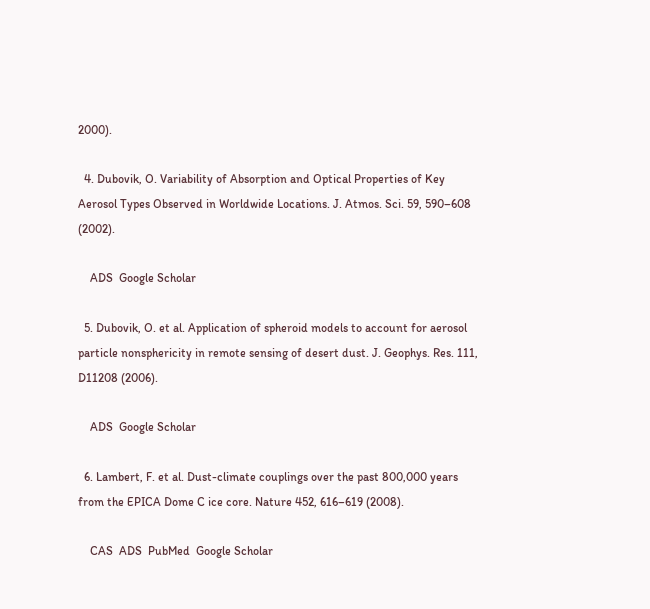2000).

  4. Dubovik, O. Variability of Absorption and Optical Properties of Key Aerosol Types Observed in Worldwide Locations. J. Atmos. Sci. 59, 590–608 (2002).

    ADS  Google Scholar

  5. Dubovik, O. et al. Application of spheroid models to account for aerosol particle nonsphericity in remote sensing of desert dust. J. Geophys. Res. 111, D11208 (2006).

    ADS  Google Scholar

  6. Lambert, F. et al. Dust-climate couplings over the past 800,000 years from the EPICA Dome C ice core. Nature 452, 616–619 (2008).

    CAS  ADS  PubMed  Google Scholar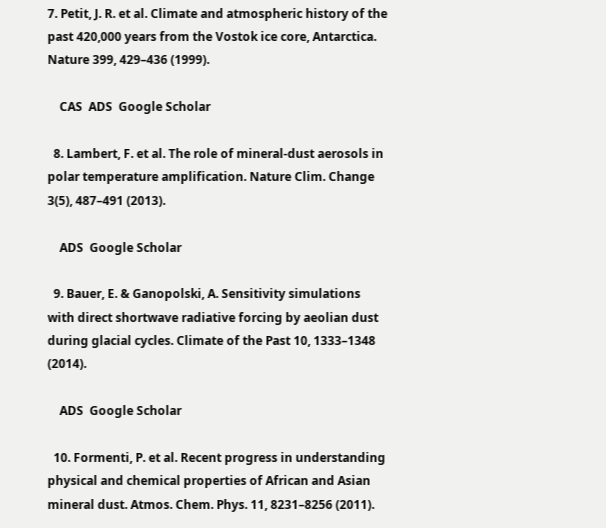7. Petit, J. R. et al. Climate and atmospheric history of the past 420,000 years from the Vostok ice core, Antarctica. Nature 399, 429–436 (1999).

    CAS  ADS  Google Scholar

  8. Lambert, F. et al. The role of mineral-dust aerosols in polar temperature amplification. Nature Clim. Change 3(5), 487–491 (2013).

    ADS  Google Scholar

  9. Bauer, E. & Ganopolski, A. Sensitivity simulations with direct shortwave radiative forcing by aeolian dust during glacial cycles. Climate of the Past 10, 1333–1348 (2014).

    ADS  Google Scholar

  10. Formenti, P. et al. Recent progress in understanding physical and chemical properties of African and Asian mineral dust. Atmos. Chem. Phys. 11, 8231–8256 (2011).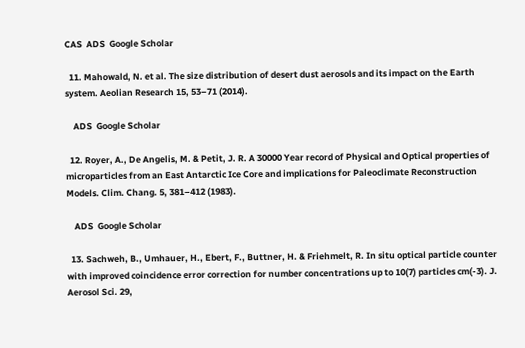CAS  ADS  Google Scholar

  11. Mahowald, N. et al. The size distribution of desert dust aerosols and its impact on the Earth system. Aeolian Research 15, 53–71 (2014).

    ADS  Google Scholar

  12. Royer, A., De Angelis, M. & Petit, J. R. A 30000 Year record of Physical and Optical properties of microparticles from an East Antarctic Ice Core and implications for Paleoclimate Reconstruction Models. Clim. Chang. 5, 381–412 (1983).

    ADS  Google Scholar

  13. Sachweh, B., Umhauer, H., Ebert, F., Buttner, H. & Friehmelt, R. In situ optical particle counter with improved coincidence error correction for number concentrations up to 10(7) particles cm(-3). J. Aerosol Sci. 29,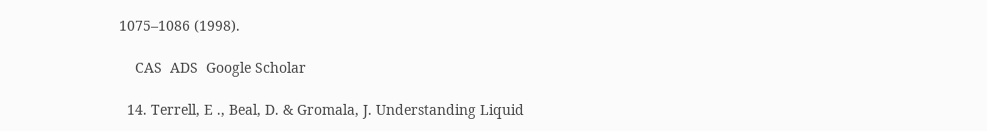1075–1086 (1998).

    CAS  ADS  Google Scholar

  14. Terrell, E ., Beal, D. & Gromala, J. Understanding Liquid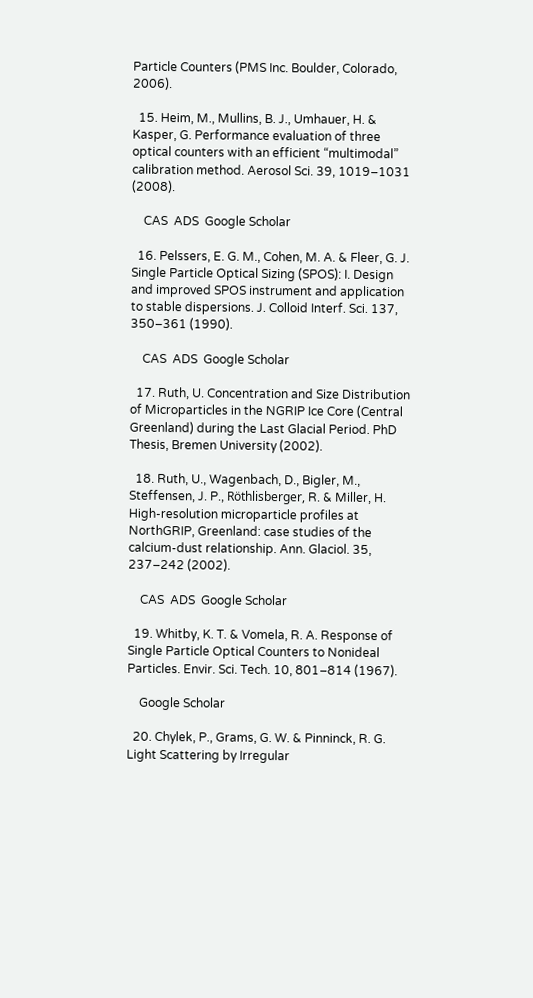Particle Counters (PMS Inc. Boulder, Colorado, 2006).

  15. Heim, M., Mullins, B. J., Umhauer, H. & Kasper, G. Performance evaluation of three optical counters with an efficient “multimodal” calibration method. Aerosol Sci. 39, 1019–1031 (2008).

    CAS  ADS  Google Scholar

  16. Pelssers, E. G. M., Cohen, M. A. & Fleer, G. J. Single Particle Optical Sizing (SPOS): I. Design and improved SPOS instrument and application to stable dispersions. J. Colloid Interf. Sci. 137, 350–361 (1990).

    CAS  ADS  Google Scholar

  17. Ruth, U. Concentration and Size Distribution of Microparticles in the NGRIP Ice Core (Central Greenland) during the Last Glacial Period. PhD Thesis, Bremen University (2002).

  18. Ruth, U., Wagenbach, D., Bigler, M., Steffensen, J. P., Röthlisberger, R. & Miller, H. High-resolution microparticle profiles at NorthGRIP, Greenland: case studies of the calcium-dust relationship. Ann. Glaciol. 35, 237–242 (2002).

    CAS  ADS  Google Scholar

  19. Whitby, K. T. & Vomela, R. A. Response of Single Particle Optical Counters to Nonideal Particles. Envir. Sci. Tech. 10, 801–814 (1967).

    Google Scholar

  20. Chylek, P., Grams, G. W. & Pinninck, R. G. Light Scattering by Irregular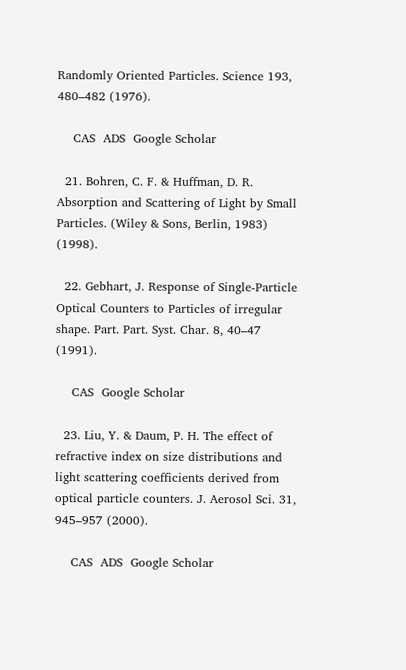Randomly Oriented Particles. Science 193, 480–482 (1976).

    CAS  ADS  Google Scholar

  21. Bohren, C. F. & Huffman, D. R. Absorption and Scattering of Light by Small Particles. (Wiley & Sons, Berlin, 1983) (1998).

  22. Gebhart, J. Response of Single-Particle Optical Counters to Particles of irregular shape. Part. Part. Syst. Char. 8, 40–47 (1991).

    CAS  Google Scholar

  23. Liu, Y. & Daum, P. H. The effect of refractive index on size distributions and light scattering coefficients derived from optical particle counters. J. Aerosol Sci. 31, 945–957 (2000).

    CAS  ADS  Google Scholar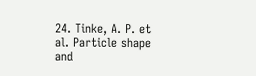24. Tinke, A. P. et al. Particle shape and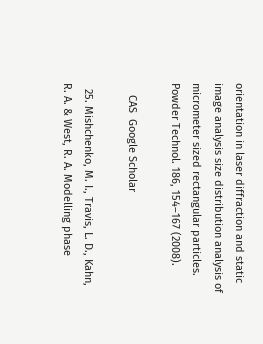orientation in laser diffraction and static image analysis size distribution analysis of micrometer sized rectangular particles. Powder Technol. 186, 154–167 (2008).

    CAS  Google Scholar

  25. Mishchenko, M. I., Travis, L. D., Kahn, R. A. & West, R. A. Modelling phase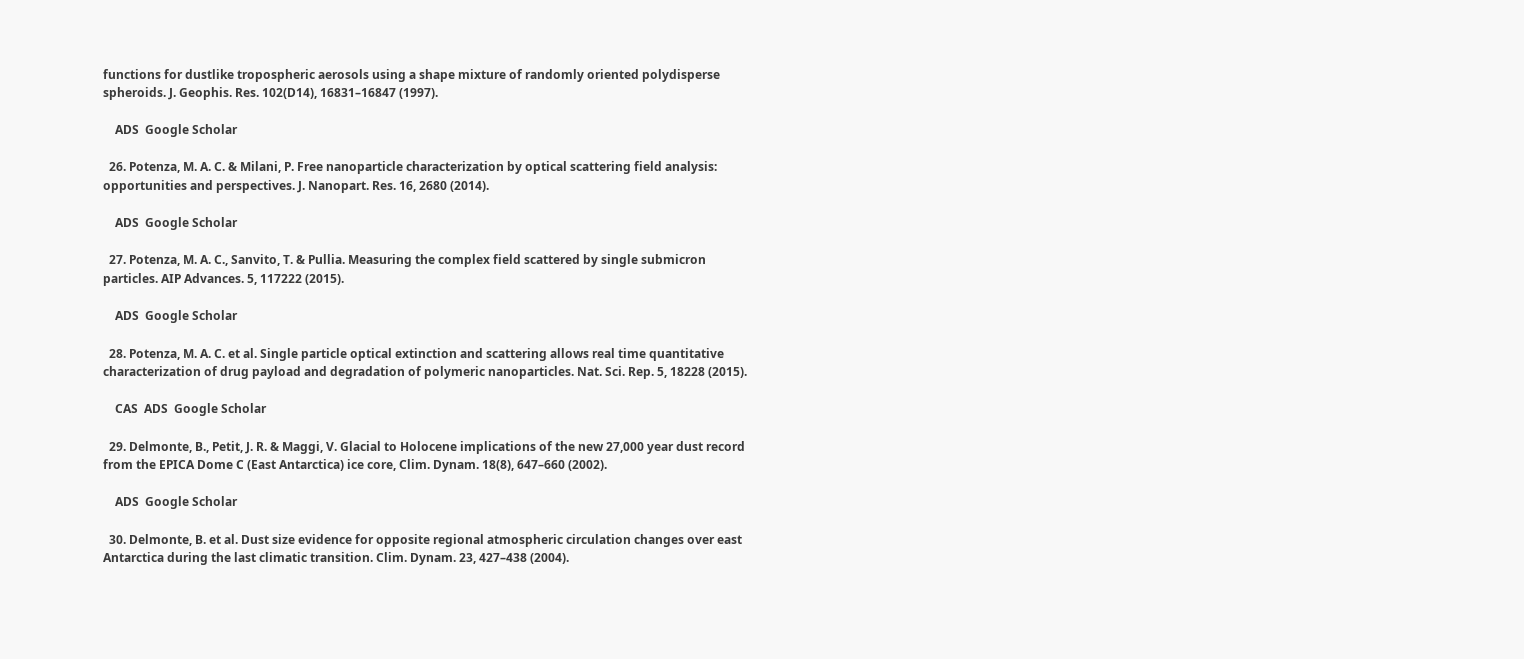functions for dustlike tropospheric aerosols using a shape mixture of randomly oriented polydisperse spheroids. J. Geophis. Res. 102(D14), 16831–16847 (1997).

    ADS  Google Scholar

  26. Potenza, M. A. C. & Milani, P. Free nanoparticle characterization by optical scattering field analysis: opportunities and perspectives. J. Nanopart. Res. 16, 2680 (2014).

    ADS  Google Scholar

  27. Potenza, M. A. C., Sanvito, T. & Pullia. Measuring the complex field scattered by single submicron particles. AIP Advances. 5, 117222 (2015).

    ADS  Google Scholar

  28. Potenza, M. A. C. et al. Single particle optical extinction and scattering allows real time quantitative characterization of drug payload and degradation of polymeric nanoparticles. Nat. Sci. Rep. 5, 18228 (2015).

    CAS  ADS  Google Scholar

  29. Delmonte, B., Petit, J. R. & Maggi, V. Glacial to Holocene implications of the new 27,000 year dust record from the EPICA Dome C (East Antarctica) ice core, Clim. Dynam. 18(8), 647–660 (2002).

    ADS  Google Scholar

  30. Delmonte, B. et al. Dust size evidence for opposite regional atmospheric circulation changes over east Antarctica during the last climatic transition. Clim. Dynam. 23, 427–438 (2004).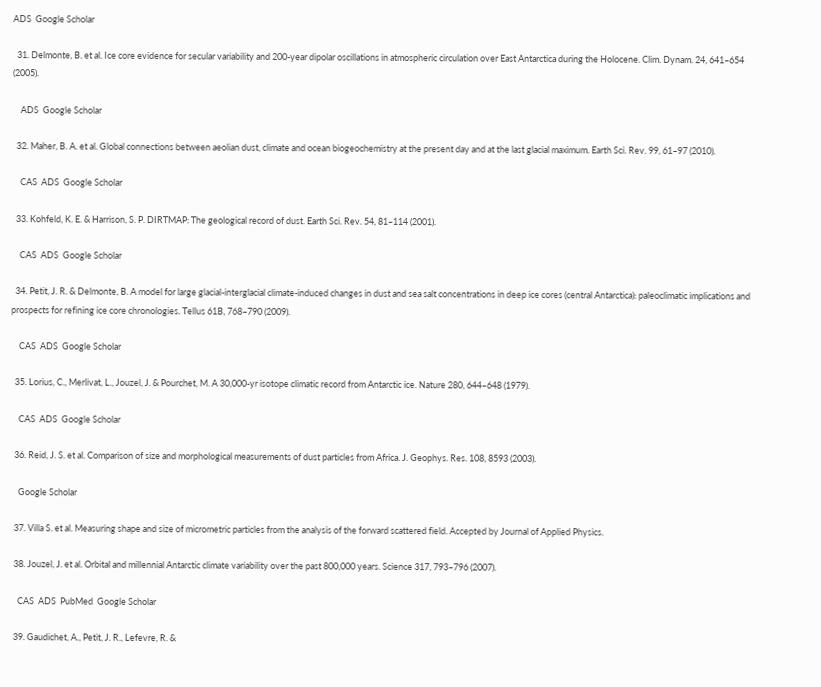ADS  Google Scholar

  31. Delmonte, B. et al. Ice core evidence for secular variability and 200-year dipolar oscillations in atmospheric circulation over East Antarctica during the Holocene. Clim. Dynam. 24, 641–654 (2005).

    ADS  Google Scholar

  32. Maher, B. A. et al. Global connections between aeolian dust, climate and ocean biogeochemistry at the present day and at the last glacial maximum. Earth Sci. Rev. 99, 61–97 (2010).

    CAS  ADS  Google Scholar

  33. Kohfeld, K. E. & Harrison, S. P. DIRTMAP: The geological record of dust. Earth Sci. Rev. 54, 81–114 (2001).

    CAS  ADS  Google Scholar

  34. Petit, J. R. & Delmonte, B. A model for large glacial-interglacial climate-induced changes in dust and sea salt concentrations in deep ice cores (central Antarctica): paleoclimatic implications and prospects for refining ice core chronologies. Tellus 61B, 768–790 (2009).

    CAS  ADS  Google Scholar

  35. Lorius, C., Merlivat, L., Jouzel, J. & Pourchet, M. A 30,000-yr isotope climatic record from Antarctic ice. Nature 280, 644–648 (1979).

    CAS  ADS  Google Scholar

  36. Reid, J. S. et al. Comparison of size and morphological measurements of dust particles from Africa. J. Geophys. Res. 108, 8593 (2003).

    Google Scholar

  37. Villa S. et al. Measuring shape and size of micrometric particles from the analysis of the forward scattered field. Accepted by Journal of Applied Physics.

  38. Jouzel, J. et al. Orbital and millennial Antarctic climate variability over the past 800,000 years. Science 317, 793–796 (2007).

    CAS  ADS  PubMed  Google Scholar

  39. Gaudichet, A., Petit, J. R., Lefevre, R. &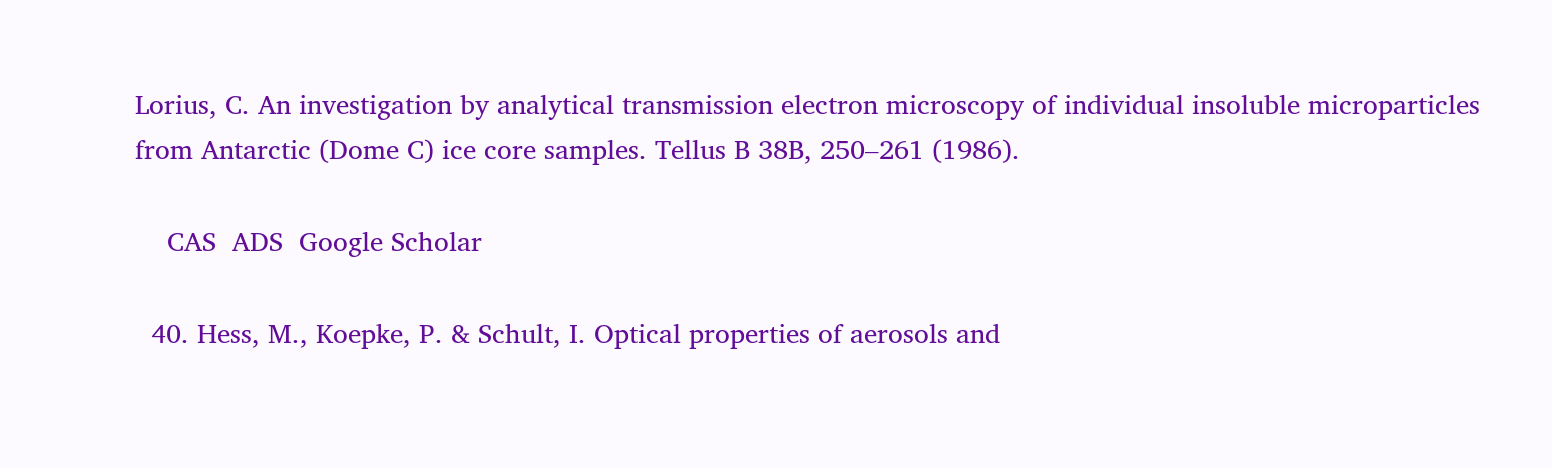Lorius, C. An investigation by analytical transmission electron microscopy of individual insoluble microparticles from Antarctic (Dome C) ice core samples. Tellus B 38B, 250–261 (1986).

    CAS  ADS  Google Scholar

  40. Hess, M., Koepke, P. & Schult, I. Optical properties of aerosols and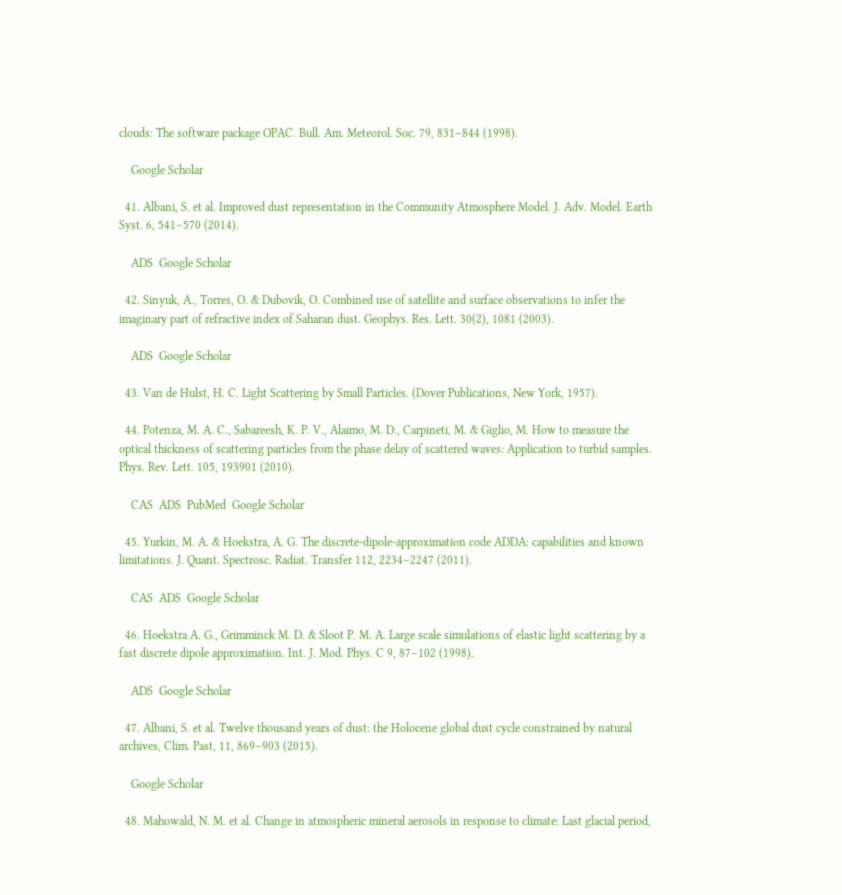clouds: The software package OPAC. Bull. Am. Meteorol. Soc. 79, 831–844 (1998).

    Google Scholar

  41. Albani, S. et al. Improved dust representation in the Community Atmosphere Model. J. Adv. Model. Earth Syst. 6, 541–570 (2014).

    ADS  Google Scholar

  42. Sinyuk, A., Torres, O. & Dubovik, O. Combined use of satellite and surface observations to infer the imaginary part of refractive index of Saharan dust. Geophys. Res. Lett. 30(2), 1081 (2003).

    ADS  Google Scholar

  43. Van de Hulst, H. C. Light Scattering by Small Particles. (Dover Publications, New York, 1957).

  44. Potenza, M. A. C., Sabareesh, K. P. V., Alaimo, M. D., Carpineti, M. & Giglio, M. How to measure the optical thickness of scattering particles from the phase delay of scattered waves: Application to turbid samples. Phys. Rev. Lett. 105, 193901 (2010).

    CAS  ADS  PubMed  Google Scholar

  45. Yurkin, M. A. & Hoekstra, A. G. The discrete-dipole-approximation code ADDA: capabilities and known limitations. J. Quant. Spectrosc. Radiat. Transfer 112, 2234–2247 (2011).

    CAS  ADS  Google Scholar

  46. Hoekstra A. G., Grimminck M. D. & Sloot P. M. A. Large scale simulations of elastic light scattering by a fast discrete dipole approximation. Int. J. Mod. Phys. C 9, 87–102 (1998).

    ADS  Google Scholar

  47. Albani, S. et al. Twelve thousand years of dust: the Holocene global dust cycle constrained by natural archives, Clim. Past, 11, 869–903 (2015).

    Google Scholar

  48. Mahowald, N. M. et al. Change in atmospheric mineral aerosols in response to climate: Last glacial period,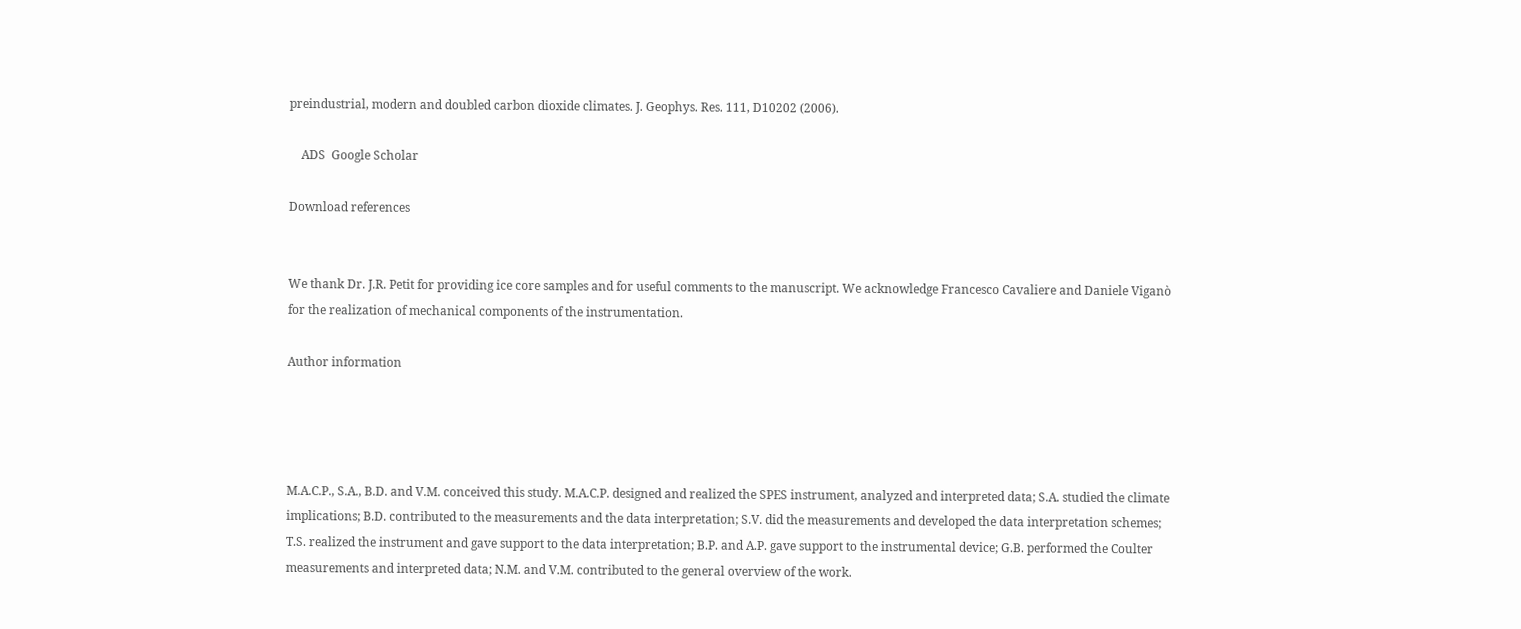preindustrial, modern and doubled carbon dioxide climates. J. Geophys. Res. 111, D10202 (2006).

    ADS  Google Scholar

Download references


We thank Dr. J.R. Petit for providing ice core samples and for useful comments to the manuscript. We acknowledge Francesco Cavaliere and Daniele Viganò for the realization of mechanical components of the instrumentation.

Author information




M.A.C.P., S.A., B.D. and V.M. conceived this study. M.A.C.P. designed and realized the SPES instrument, analyzed and interpreted data; S.A. studied the climate implications; B.D. contributed to the measurements and the data interpretation; S.V. did the measurements and developed the data interpretation schemes; T.S. realized the instrument and gave support to the data interpretation; B.P. and A.P. gave support to the instrumental device; G.B. performed the Coulter measurements and interpreted data; N.M. and V.M. contributed to the general overview of the work.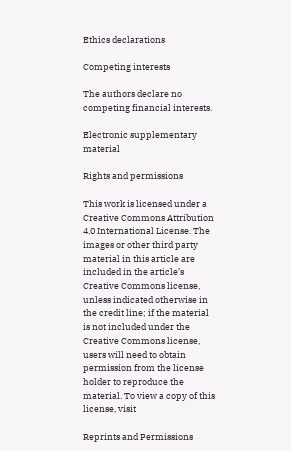Ethics declarations

Competing interests

The authors declare no competing financial interests.

Electronic supplementary material

Rights and permissions

This work is licensed under a Creative Commons Attribution 4.0 International License. The images or other third party material in this article are included in the article’s Creative Commons license, unless indicated otherwise in the credit line; if the material is not included under the Creative Commons license, users will need to obtain permission from the license holder to reproduce the material. To view a copy of this license, visit

Reprints and Permissions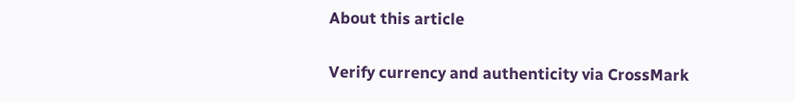About this article

Verify currency and authenticity via CrossMark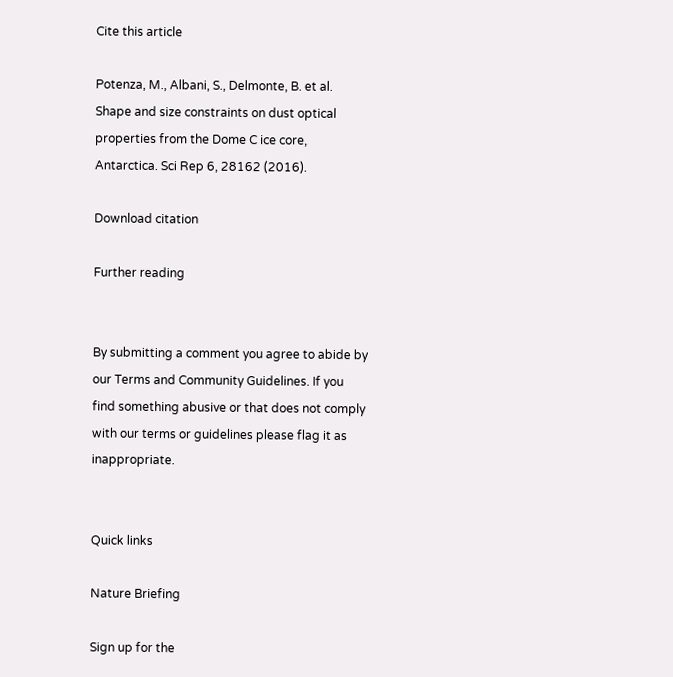Cite this article

Potenza, M., Albani, S., Delmonte, B. et al. Shape and size constraints on dust optical properties from the Dome C ice core, Antarctica. Sci Rep 6, 28162 (2016).

Download citation

Further reading


By submitting a comment you agree to abide by our Terms and Community Guidelines. If you find something abusive or that does not comply with our terms or guidelines please flag it as inappropriate.


Quick links

Nature Briefing

Sign up for the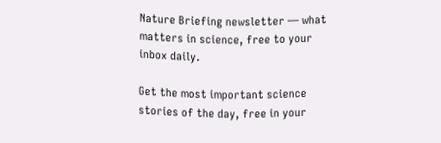Nature Briefing newsletter — what matters in science, free to your inbox daily.

Get the most important science stories of the day, free in your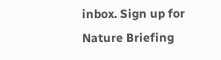inbox. Sign up for Nature Briefing